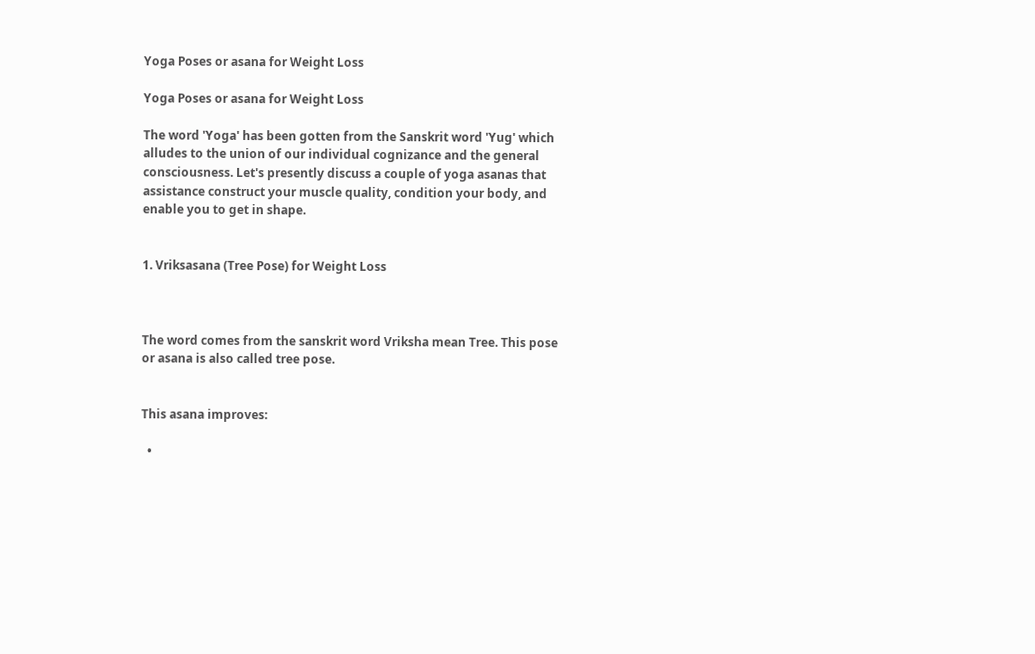Yoga Poses or asana for Weight Loss

Yoga Poses or asana for Weight Loss

The word 'Yoga' has been gotten from the Sanskrit word 'Yug' which alludes to the union of our individual cognizance and the general consciousness. Let's presently discuss a couple of yoga asanas that assistance construct your muscle quality, condition your body, and enable you to get in shape.


1. Vriksasana (Tree Pose) for Weight Loss



The word comes from the sanskrit word Vriksha mean Tree. This pose or asana is also called tree pose.


This asana improves:

  •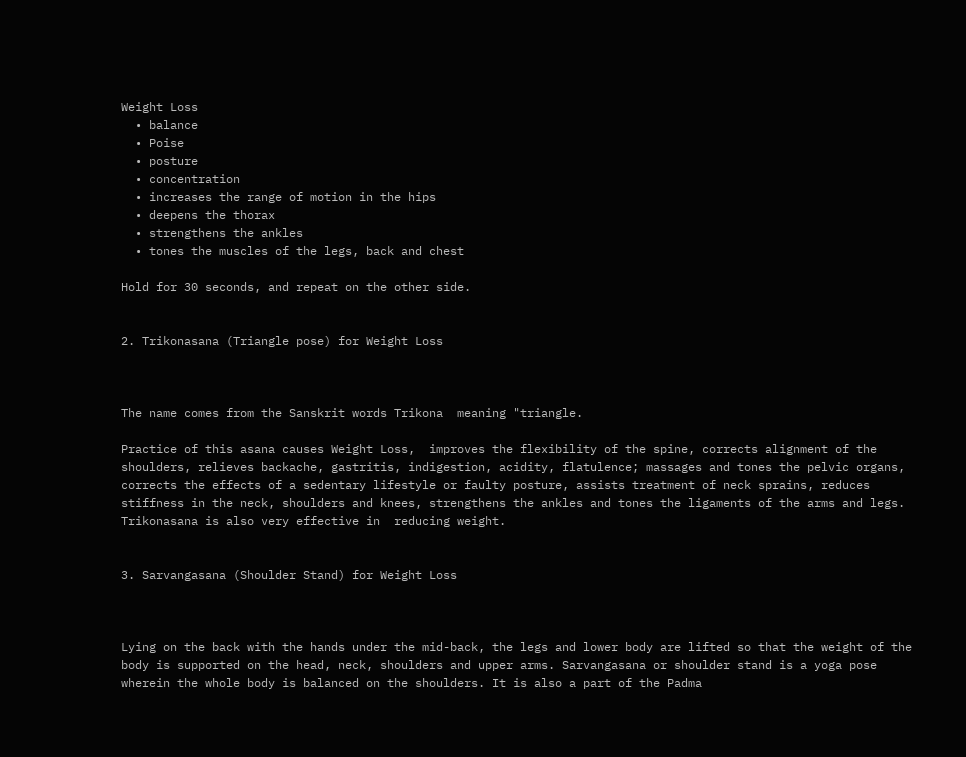Weight Loss
  • balance
  • Poise
  • posture
  • concentration
  • increases the range of motion in the hips
  • deepens the thorax
  • strengthens the ankles
  • tones the muscles of the legs, back and chest

Hold for 30 seconds, and repeat on the other side.


2. Trikonasana (Triangle pose) for Weight Loss



The name comes from the Sanskrit words Trikona  meaning "triangle.

Practice of this asana causes Weight Loss,  improves the flexibility of the spine, corrects alignment of the shoulders, relieves backache, gastritis, indigestion, acidity, flatulence; massages and tones the pelvic organs, corrects the effects of a sedentary lifestyle or faulty posture, assists treatment of neck sprains, reduces stiffness in the neck, shoulders and knees, strengthens the ankles and tones the ligaments of the arms and legs. Trikonasana is also very effective in  reducing weight.


3. Sarvangasana (Shoulder Stand) for Weight Loss



Lying on the back with the hands under the mid-back, the legs and lower body are lifted so that the weight of the body is supported on the head, neck, shoulders and upper arms. Sarvangasana or shoulder stand is a yoga pose wherein the whole body is balanced on the shoulders. It is also a part of the Padma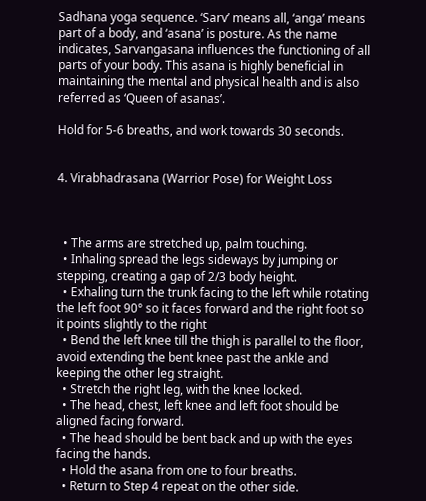Sadhana yoga sequence. ‘Sarv’ means all, ‘anga’ means part of a body, and ‘asana’ is posture. As the name indicates, Sarvangasana influences the functioning of all parts of your body. This asana is highly beneficial in maintaining the mental and physical health and is also referred as ‘Queen of asanas’.

Hold for 5-6 breaths, and work towards 30 seconds.


4. Virabhadrasana (Warrior Pose) for Weight Loss



  • The arms are stretched up, palm touching.
  • Inhaling spread the legs sideways by jumping or stepping, creating a gap of 2/3 body height.
  • Exhaling turn the trunk facing to the left while rotating the left foot 90° so it faces forward and the right foot so it points slightly to the right
  • Bend the left knee till the thigh is parallel to the floor, avoid extending the bent knee past the ankle and keeping the other leg straight.
  • Stretch the right leg, with the knee locked.
  • The head, chest, left knee and left foot should be aligned facing forward.
  • The head should be bent back and up with the eyes facing the hands.
  • Hold the asana from one to four breaths.
  • Return to Step 4 repeat on the other side.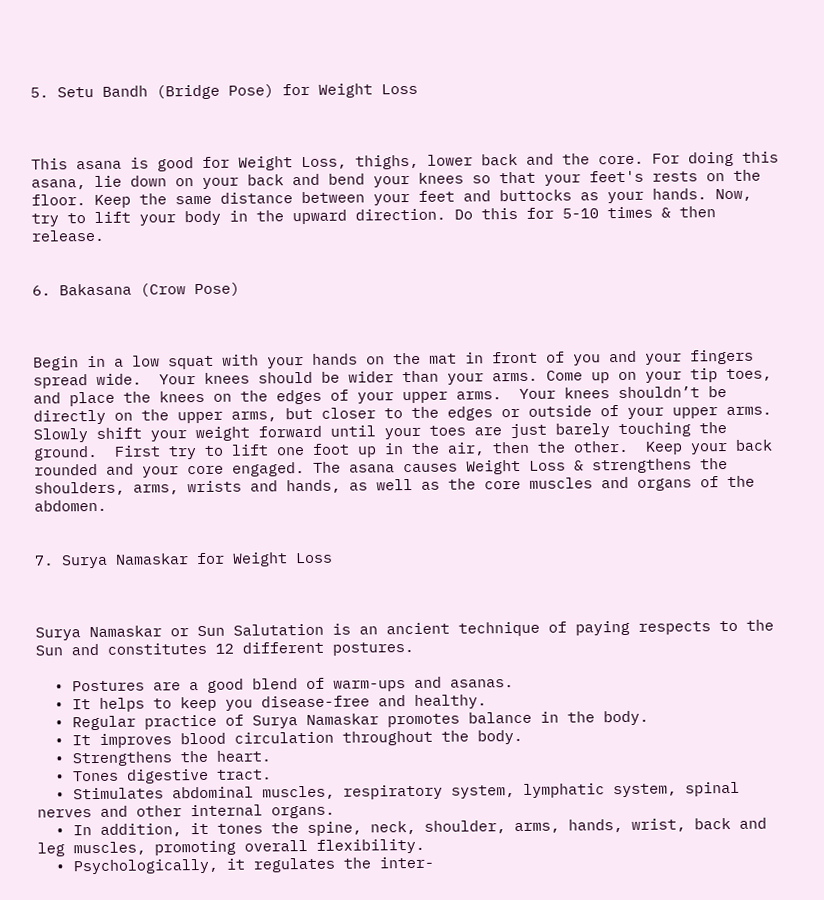5. Setu Bandh (Bridge Pose) for Weight Loss



This asana is good for Weight Loss, thighs, lower back and the core. For doing this asana, lie down on your back and bend your knees so that your feet's rests on the floor. Keep the same distance between your feet and buttocks as your hands. Now, try to lift your body in the upward direction. Do this for 5-10 times & then release.


6. Bakasana (Crow Pose)



Begin in a low squat with your hands on the mat in front of you and your fingers spread wide.  Your knees should be wider than your arms. Come up on your tip toes, and place the knees on the edges of your upper arms.  Your knees shouldn’t be directly on the upper arms, but closer to the edges or outside of your upper arms. Slowly shift your weight forward until your toes are just barely touching the ground.  First try to lift one foot up in the air, then the other.  Keep your back rounded and your core engaged. The asana causes Weight Loss & strengthens the shoulders, arms, wrists and hands, as well as the core muscles and organs of the abdomen.


7. Surya Namaskar for Weight Loss



Surya Namaskar or Sun Salutation is an ancient technique of paying respects to the Sun and constitutes 12 different postures.

  • Postures are a good blend of warm-ups and asanas.
  • It helps to keep you disease-free and healthy.
  • Regular practice of Surya Namaskar promotes balance in the body.
  • It improves blood circulation throughout the body.
  • Strengthens the heart.
  • Tones digestive tract.
  • Stimulates abdominal muscles, respiratory system, lymphatic system, spinal nerves and other internal organs.
  • In addition, it tones the spine, neck, shoulder, arms, hands, wrist, back and leg muscles, promoting overall flexibility.
  • Psychologically, it regulates the inter-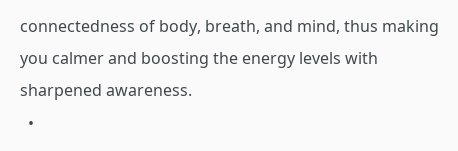connectedness of body, breath, and mind, thus making you calmer and boosting the energy levels with sharpened awareness.
  •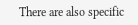There are also specific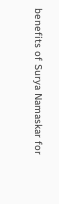benefits of Surya Namaskar for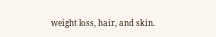weight loss, hair, and skin.